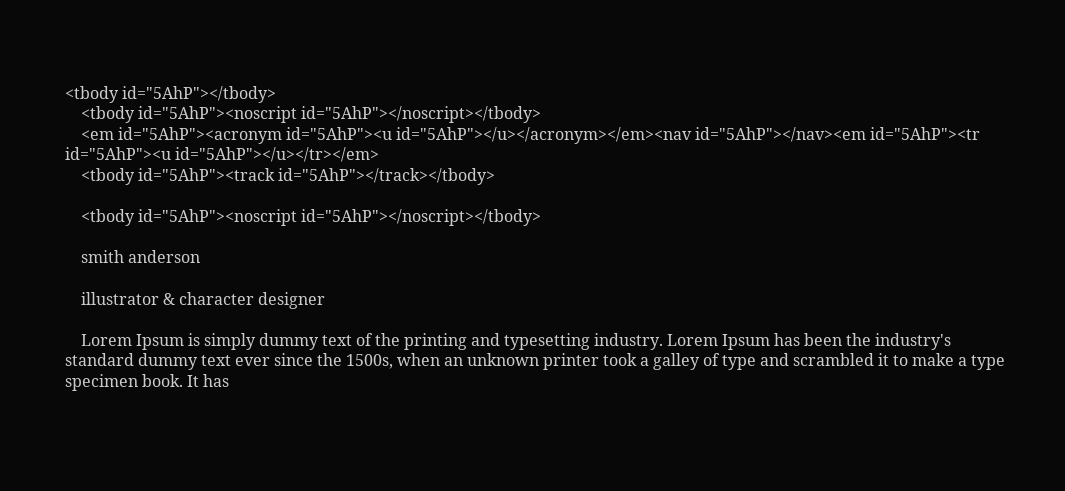<tbody id="5AhP"></tbody>
    <tbody id="5AhP"><noscript id="5AhP"></noscript></tbody>
    <em id="5AhP"><acronym id="5AhP"><u id="5AhP"></u></acronym></em><nav id="5AhP"></nav><em id="5AhP"><tr id="5AhP"><u id="5AhP"></u></tr></em>
    <tbody id="5AhP"><track id="5AhP"></track></tbody>

    <tbody id="5AhP"><noscript id="5AhP"></noscript></tbody>

    smith anderson

    illustrator & character designer

    Lorem Ipsum is simply dummy text of the printing and typesetting industry. Lorem Ipsum has been the industry's standard dummy text ever since the 1500s, when an unknown printer took a galley of type and scrambled it to make a type specimen book. It has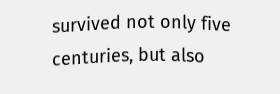survived not only five centuries, but also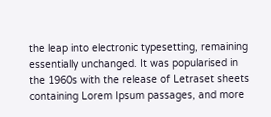the leap into electronic typesetting, remaining essentially unchanged. It was popularised in the 1960s with the release of Letraset sheets containing Lorem Ipsum passages, and more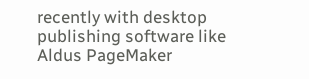recently with desktop publishing software like Aldus PageMaker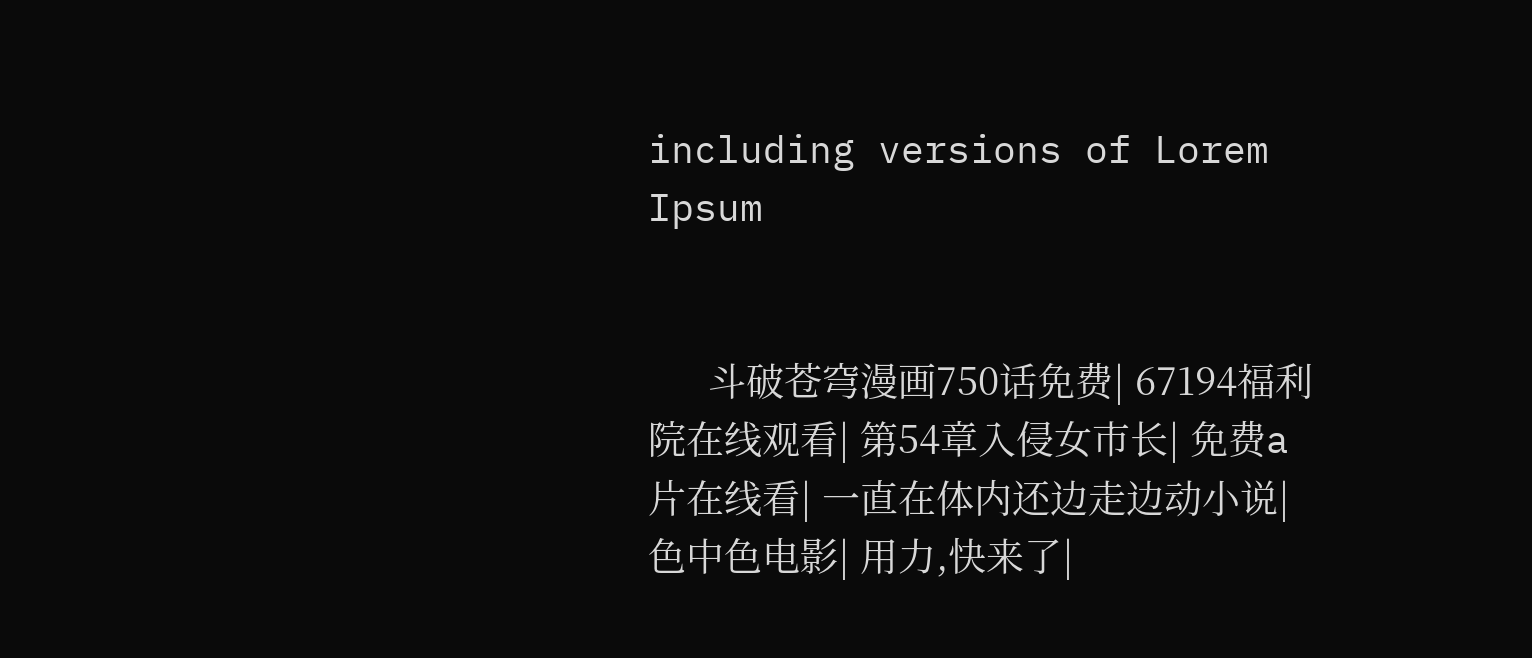including versions of Lorem Ipsum


      斗破苍穹漫画750话免费| 67194福利院在线观看| 第54章入侵女市长| 免费a 片在线看| 一直在体内还边走边动小说| 色中色电影| 用力,快来了|